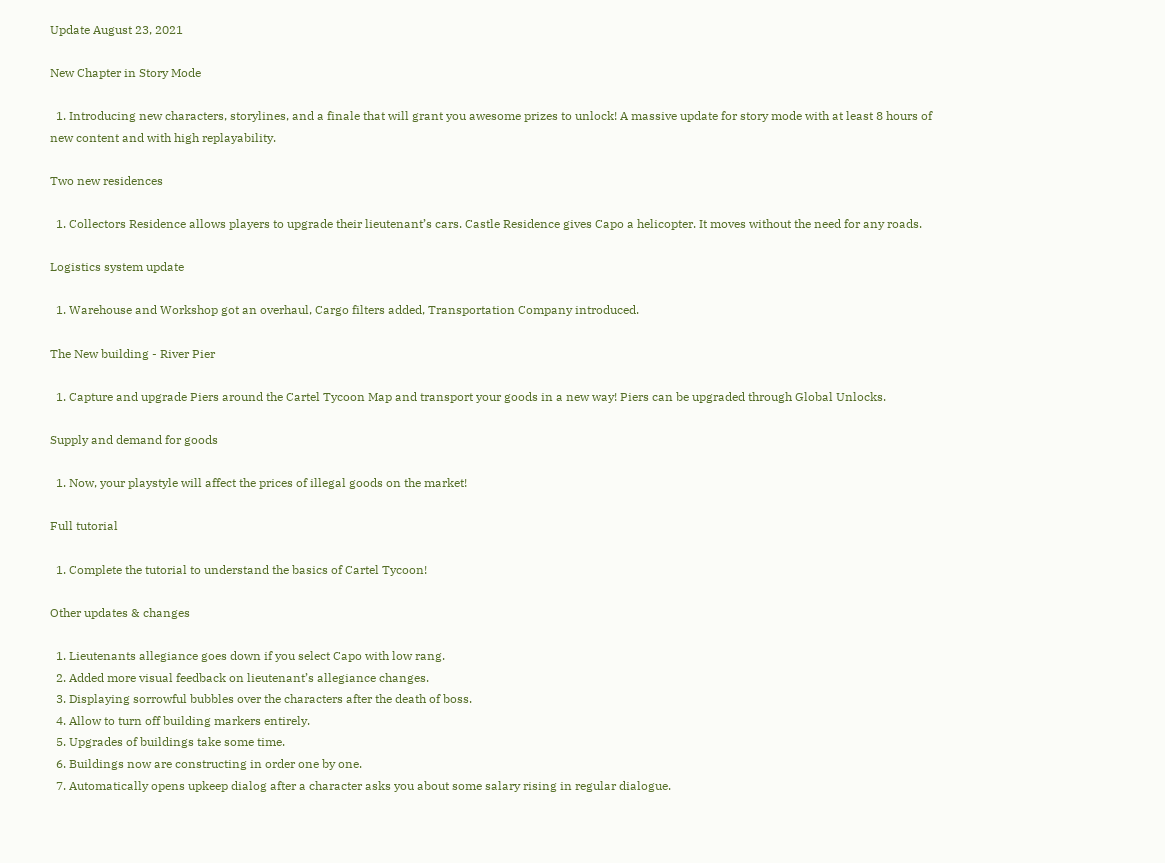Update August 23, 2021

New Chapter in Story Mode

  1. Introducing new characters, storylines, and a finale that will grant you awesome prizes to unlock! A massive update for story mode with at least 8 hours of new content and with high replayability.

Two new residences

  1. Collectors Residence allows players to upgrade their lieutenant’s cars. Castle Residence gives Capo a helicopter. It moves without the need for any roads.

Logistics system update

  1. Warehouse and Workshop got an overhaul, Cargo filters added, Transportation Company introduced.

The New building - River Pier

  1. Capture and upgrade Piers around the Cartel Tycoon Map and transport your goods in a new way! Piers can be upgraded through Global Unlocks.

Supply and demand for goods

  1. Now, your playstyle will affect the prices of illegal goods on the market!

Full tutorial

  1. Complete the tutorial to understand the basics of Cartel Tycoon!

Other updates & changes

  1. Lieutenants allegiance goes down if you select Capo with low rang.
  2. Added more visual feedback on lieutenant’s allegiance changes.
  3. Displaying sorrowful bubbles over the characters after the death of boss.
  4. Allow to turn off building markers entirely.
  5. Upgrades of buildings take some time.
  6. Buildings now are constructing in order one by one.
  7. Automatically opens upkeep dialog after a character asks you about some salary rising in regular dialogue.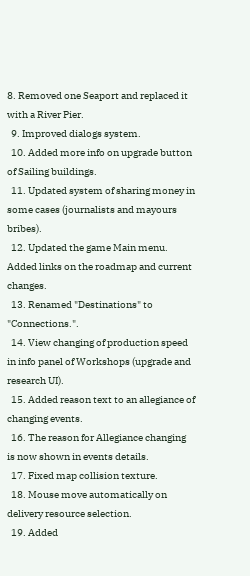8. Removed one Seaport and replaced it with a River Pier.
  9. Improved dialogs system.
  10. Added more info on upgrade button of Sailing buildings.
  11. Updated system of sharing money in some cases (journalists and mayours bribes).
  12. Updated the game Main menu. Added links on the roadmap and current changes.
  13. Renamed "Destinations" to "Connections.".
  14. View changing of production speed in info panel of Workshops (upgrade and research UI).
  15. Added reason text to an allegiance of changing events.
  16. The reason for Allegiance changing is now shown in events details.
  17. Fixed map collision texture.
  18. Mouse move automatically on delivery resource selection.
  19. Added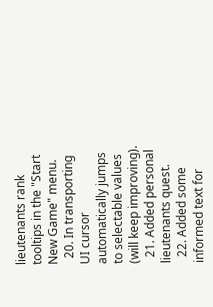lieutenants rank tooltips in the "Start New Game" menu.
  20. In transporting UI cursor automatically jumps to selectable values (will keep improving).
  21. Added personal lieutenants quest.
  22. Added some informed text for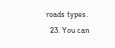roads types.
  23. You can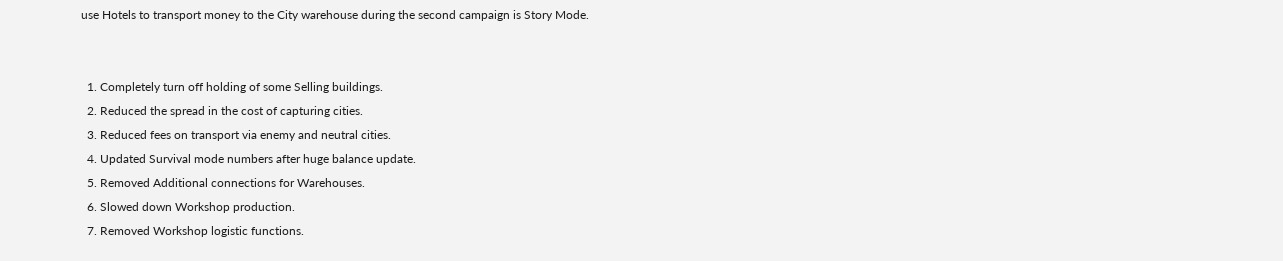use Hotels to transport money to the City warehouse during the second campaign is Story Mode.


  1. Completely turn off holding of some Selling buildings.
  2. Reduced the spread in the cost of capturing cities.
  3. Reduced fees on transport via enemy and neutral cities.
  4. Updated Survival mode numbers after huge balance update.
  5. Removed Additional connections for Warehouses.
  6. Slowed down Workshop production.
  7. Removed Workshop logistic functions.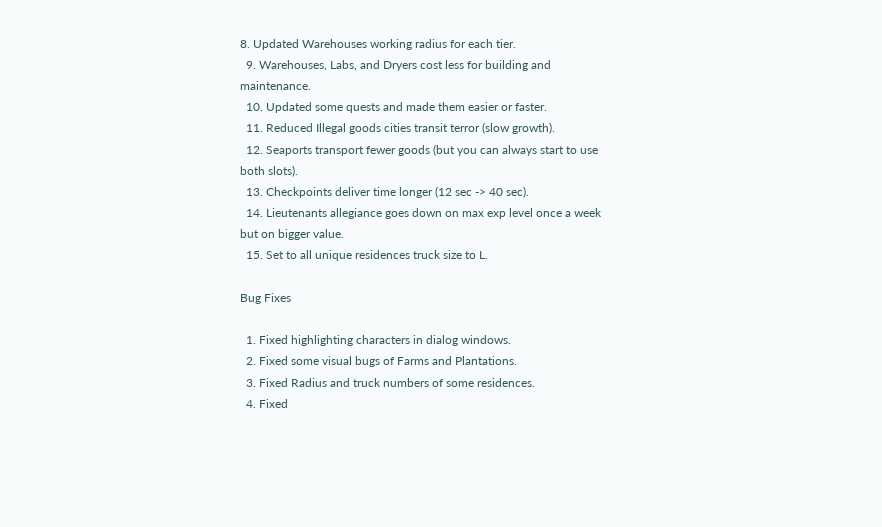8. Updated Warehouses working radius for each tier.
  9. Warehouses, Labs, and Dryers cost less for building and maintenance.
  10. Updated some quests and made them easier or faster.
  11. Reduced Illegal goods cities transit terror (slow growth).
  12. Seaports transport fewer goods (but you can always start to use both slots).
  13. Checkpoints deliver time longer (12 sec -> 40 sec).
  14. Lieutenants allegiance goes down on max exp level once a week but on bigger value.
  15. Set to all unique residences truck size to L.

Bug Fixes

  1. Fixed highlighting characters in dialog windows.
  2. Fixed some visual bugs of Farms and Plantations.
  3. Fixed Radius and truck numbers of some residences.
  4. Fixed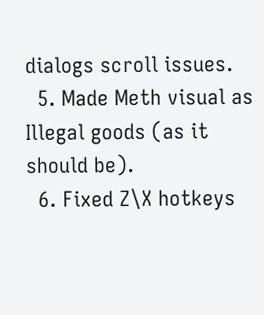dialogs scroll issues.
  5. Made Meth visual as Illegal goods (as it should be).
  6. Fixed Z\X hotkeys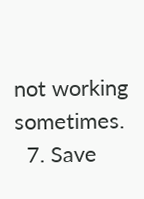not working sometimes.
  7. Save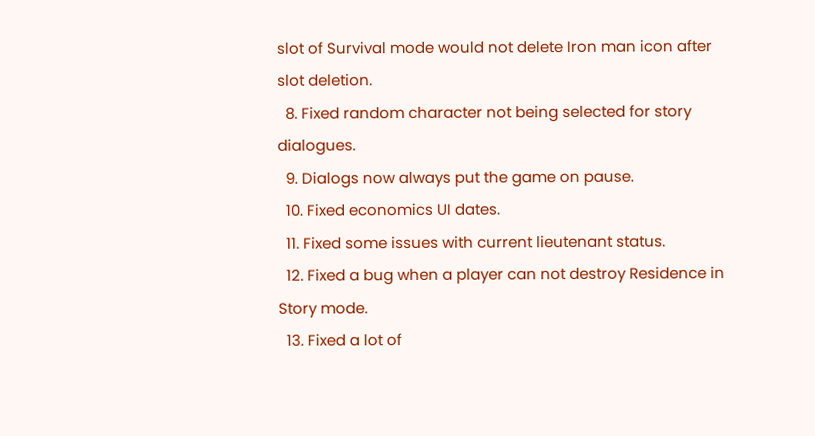slot of Survival mode would not delete Iron man icon after slot deletion.
  8. Fixed random character not being selected for story dialogues.
  9. Dialogs now always put the game on pause.
  10. Fixed economics UI dates.
  11. Fixed some issues with current lieutenant status.
  12. Fixed a bug when a player can not destroy Residence in Story mode.
  13. Fixed a lot of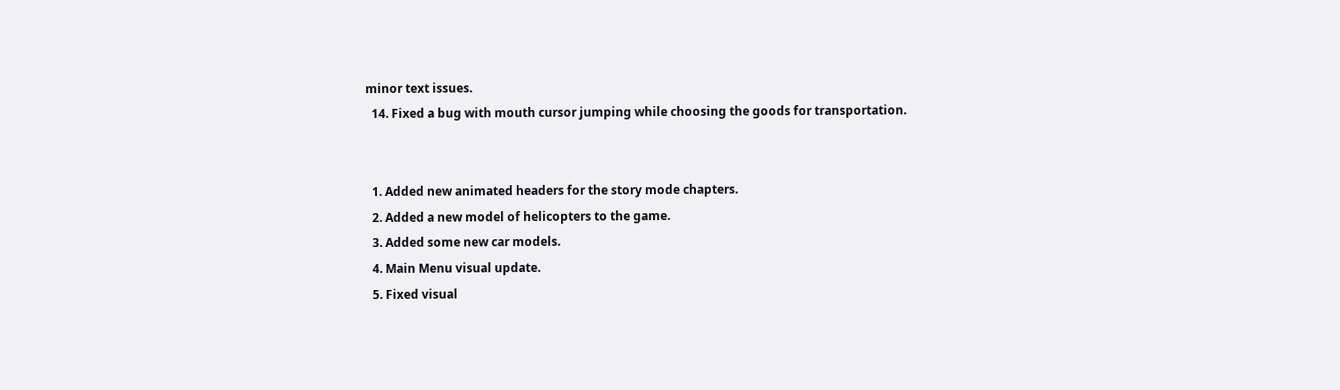minor text issues.
  14. Fixed a bug with mouth cursor jumping while choosing the goods for transportation.


  1. Added new animated headers for the story mode chapters.
  2. Added a new model of helicopters to the game.
  3. Added some new car models.
  4. Main Menu visual update.
  5. Fixed visual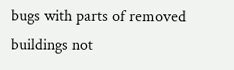bugs with parts of removed buildings not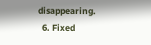disappearing.
  6. Fixed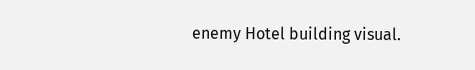enemy Hotel building visual.